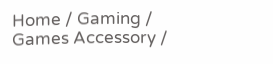Home / Gaming / Games Accessory /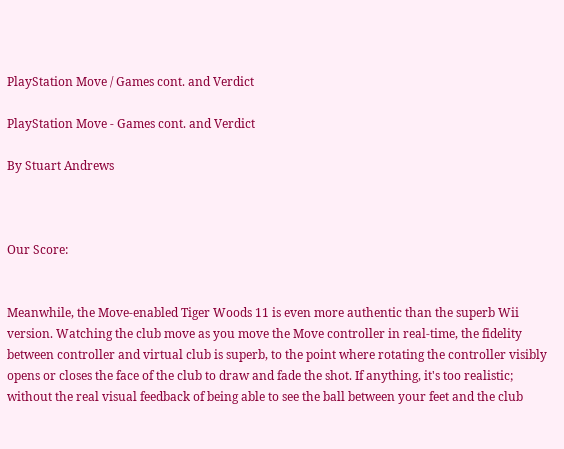PlayStation Move / Games cont. and Verdict

PlayStation Move - Games cont. and Verdict

By Stuart Andrews



Our Score:


Meanwhile, the Move-enabled Tiger Woods 11 is even more authentic than the superb Wii version. Watching the club move as you move the Move controller in real-time, the fidelity between controller and virtual club is superb, to the point where rotating the controller visibly opens or closes the face of the club to draw and fade the shot. If anything, it's too realistic; without the real visual feedback of being able to see the ball between your feet and the club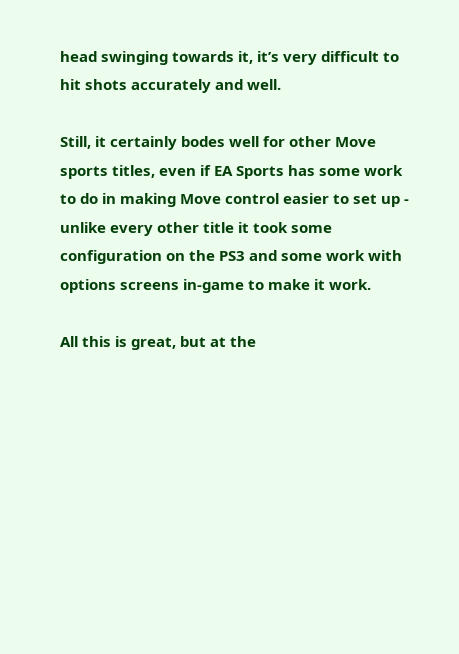head swinging towards it, it’s very difficult to hit shots accurately and well.

Still, it certainly bodes well for other Move sports titles, even if EA Sports has some work to do in making Move control easier to set up - unlike every other title it took some configuration on the PS3 and some work with options screens in-game to make it work.

All this is great, but at the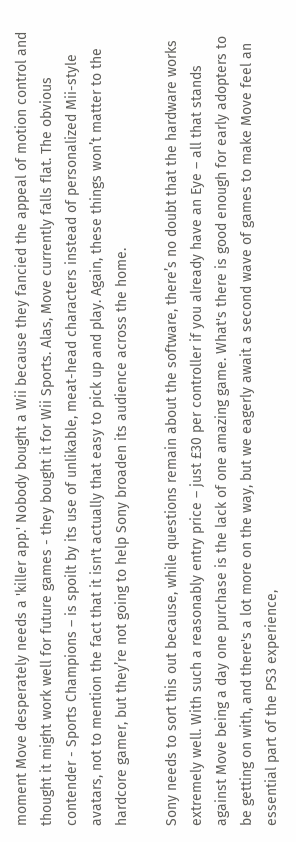moment Move desperately needs a 'killer app.' Nobody bought a Wii because they fancied the appeal of motion control and thought it might work well for future games - they bought it for Wii Sports. Alas, Move currently falls flat. The obvious contender - Sports Champions – is spoilt by its use of unlikable, meat-head characters instead of personalized Mii-style avatars, not to mention the fact that it isn't actually that easy to pick up and play. Again, these things won’t matter to the hardcore gamer, but they’re not going to help Sony broaden its audience across the home.

Sony needs to sort this out because, while questions remain about the software, there’s no doubt that the hardware works extremely well. With such a reasonably entry price – just £30 per controller if you already have an Eye – all that stands against Move being a day one purchase is the lack of one amazing game. What's there is good enough for early adopters to be getting on with, and there's a lot more on the way, but we eagerly await a second wave of games to make Move feel an essential part of the PS3 experience,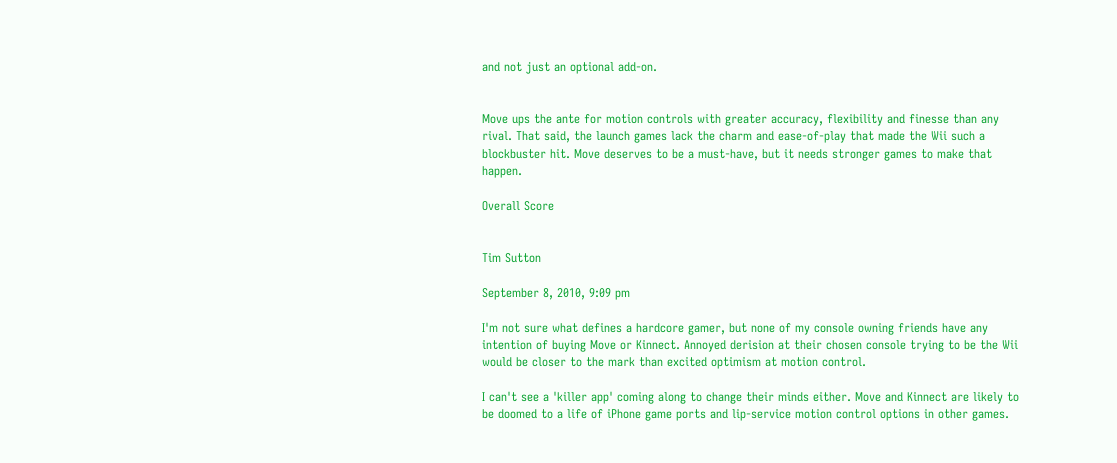and not just an optional add-on.


Move ups the ante for motion controls with greater accuracy, flexibility and finesse than any rival. That said, the launch games lack the charm and ease-of-play that made the Wii such a blockbuster hit. Move deserves to be a must-have, but it needs stronger games to make that happen.

Overall Score


Tim Sutton

September 8, 2010, 9:09 pm

I'm not sure what defines a hardcore gamer, but none of my console owning friends have any intention of buying Move or Kinnect. Annoyed derision at their chosen console trying to be the Wii would be closer to the mark than excited optimism at motion control.

I can't see a 'killer app' coming along to change their minds either. Move and Kinnect are likely to be doomed to a life of iPhone game ports and lip-service motion control options in other games.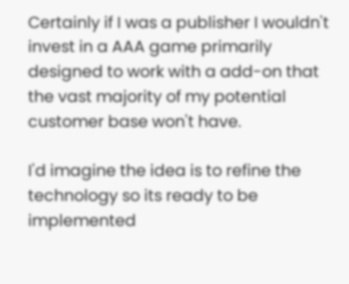Certainly if I was a publisher I wouldn't invest in a AAA game primarily designed to work with a add-on that the vast majority of my potential customer base won't have.

I'd imagine the idea is to refine the technology so its ready to be implemented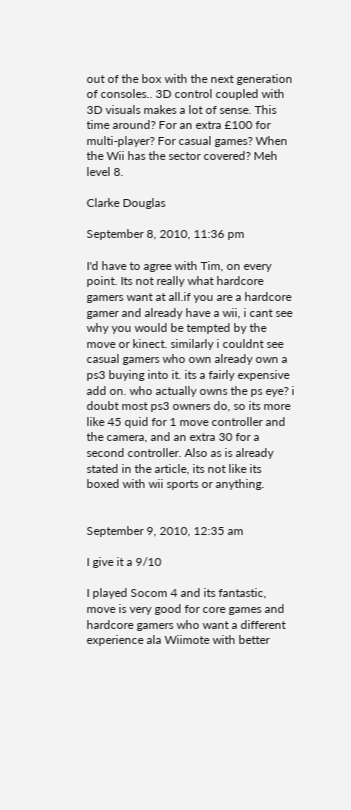out of the box with the next generation of consoles.. 3D control coupled with 3D visuals makes a lot of sense. This time around? For an extra £100 for multi-player? For casual games? When the Wii has the sector covered? Meh level 8.

Clarke Douglas

September 8, 2010, 11:36 pm

I'd have to agree with Tim, on every point. Its not really what hardcore gamers want at all.if you are a hardcore gamer and already have a wii, i cant see why you would be tempted by the move or kinect. similarly i couldnt see casual gamers who own already own a ps3 buying into it. its a fairly expensive add on. who actually owns the ps eye? i doubt most ps3 owners do, so its more like 45 quid for 1 move controller and the camera, and an extra 30 for a second controller. Also as is already stated in the article, its not like its boxed with wii sports or anything.


September 9, 2010, 12:35 am

I give it a 9/10

I played Socom 4 and its fantastic, move is very good for core games and hardcore gamers who want a different experience ala Wiimote with better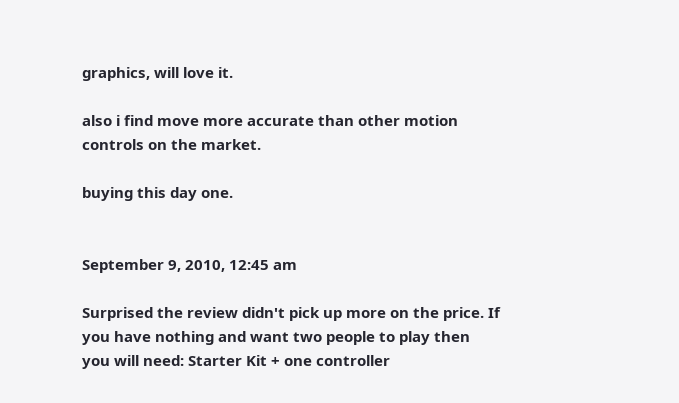graphics, will love it.

also i find move more accurate than other motion controls on the market.

buying this day one.


September 9, 2010, 12:45 am

Surprised the review didn't pick up more on the price. If you have nothing and want two people to play then you will need: Starter Kit + one controller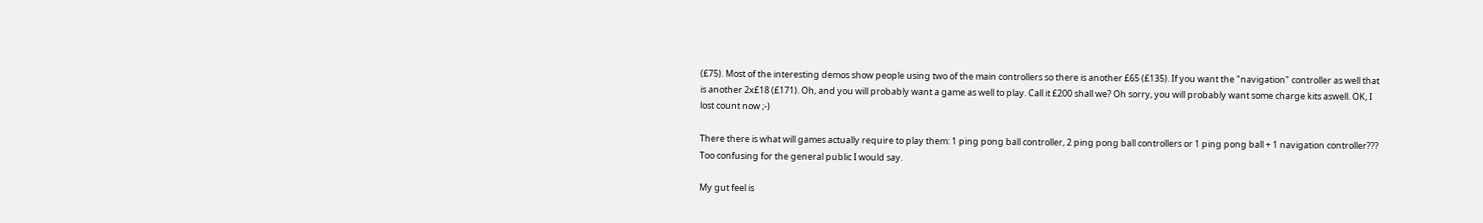(£75). Most of the interesting demos show people using two of the main controllers so there is another £65 (£135). If you want the "navigation" controller as well that is another 2x£18 (£171). Oh, and you will probably want a game as well to play. Call it £200 shall we? Oh sorry, you will probably want some charge kits aswell. OK, I lost count now ;-)

There there is what will games actually require to play them: 1 ping pong ball controller, 2 ping pong ball controllers or 1 ping pong ball + 1 navigation controller??? Too confusing for the general public I would say.

My gut feel is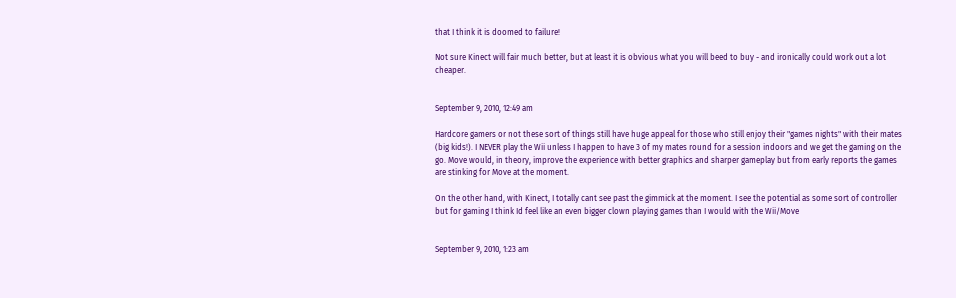that I think it is doomed to failure!

Not sure Kinect will fair much better, but at least it is obvious what you will beed to buy - and ironically could work out a lot cheaper.


September 9, 2010, 12:49 am

Hardcore gamers or not these sort of things still have huge appeal for those who still enjoy their "games nights" with their mates (big kids!). I NEVER play the Wii unless I happen to have 3 of my mates round for a session indoors and we get the gaming on the go. Move would, in theory, improve the experience with better graphics and sharper gameplay but from early reports the games are stinking for Move at the moment.

On the other hand, with Kinect, I totally cant see past the gimmick at the moment. I see the potential as some sort of controller but for gaming I think Id feel like an even bigger clown playing games than I would with the Wii/Move


September 9, 2010, 1:23 am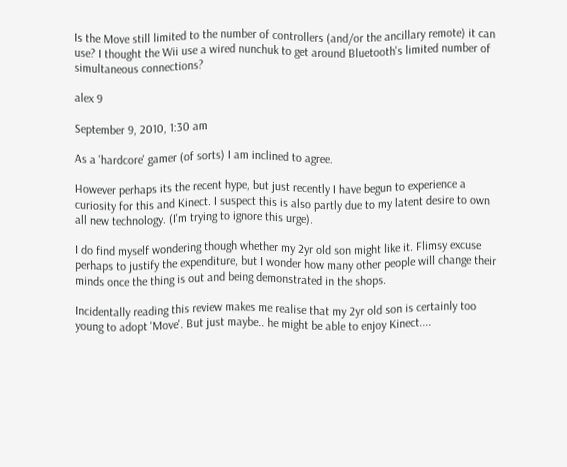Is the Move still limited to the number of controllers (and/or the ancillary remote) it can use? I thought the Wii use a wired nunchuk to get around Bluetooth's limited number of simultaneous connections?

alex 9

September 9, 2010, 1:30 am

As a 'hardcore' gamer (of sorts) I am inclined to agree.

However perhaps its the recent hype, but just recently I have begun to experience a curiosity for this and Kinect. I suspect this is also partly due to my latent desire to own all new technology. (I'm trying to ignore this urge).

I do find myself wondering though whether my 2yr old son might like it. Flimsy excuse perhaps to justify the expenditure, but I wonder how many other people will change their minds once the thing is out and being demonstrated in the shops.

Incidentally reading this review makes me realise that my 2yr old son is certainly too young to adopt 'Move'. But just maybe.. he might be able to enjoy Kinect....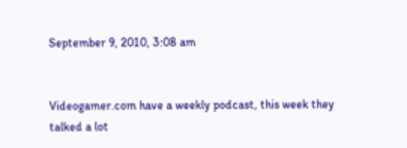September 9, 2010, 3:08 am


Videogamer.com have a weekly podcast, this week they talked a lot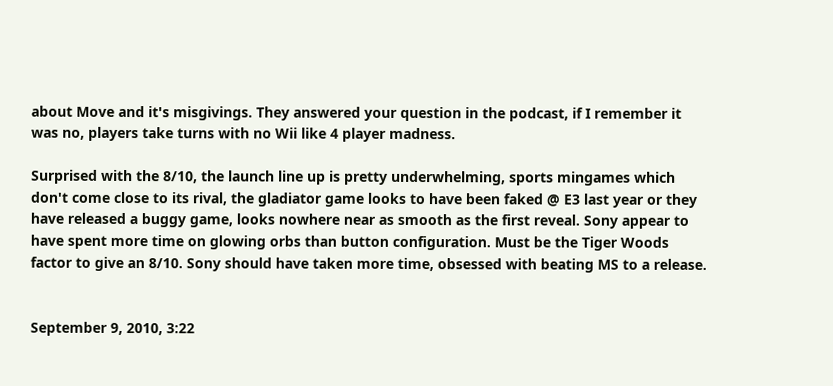about Move and it's misgivings. They answered your question in the podcast, if I remember it was no, players take turns with no Wii like 4 player madness.

Surprised with the 8/10, the launch line up is pretty underwhelming, sports mingames which don't come close to its rival, the gladiator game looks to have been faked @ E3 last year or they have released a buggy game, looks nowhere near as smooth as the first reveal. Sony appear to have spent more time on glowing orbs than button configuration. Must be the Tiger Woods factor to give an 8/10. Sony should have taken more time, obsessed with beating MS to a release.


September 9, 2010, 3:22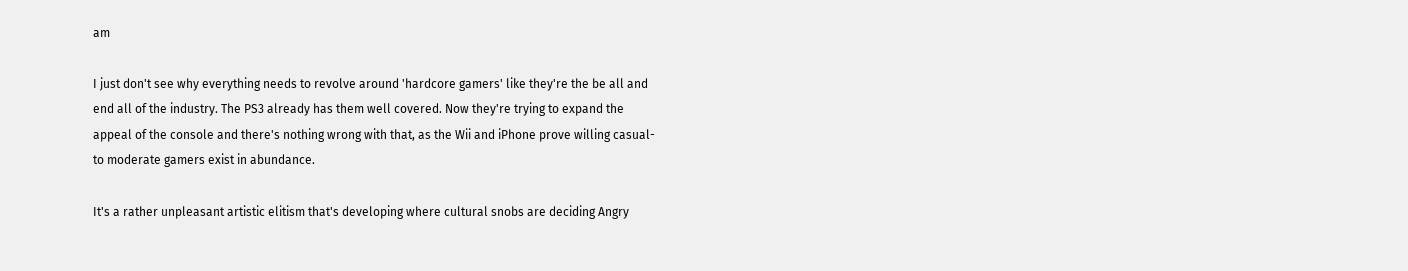am

I just don't see why everything needs to revolve around 'hardcore gamers' like they're the be all and end all of the industry. The PS3 already has them well covered. Now they're trying to expand the appeal of the console and there's nothing wrong with that, as the Wii and iPhone prove willing casual-to moderate gamers exist in abundance.

It's a rather unpleasant artistic elitism that's developing where cultural snobs are deciding Angry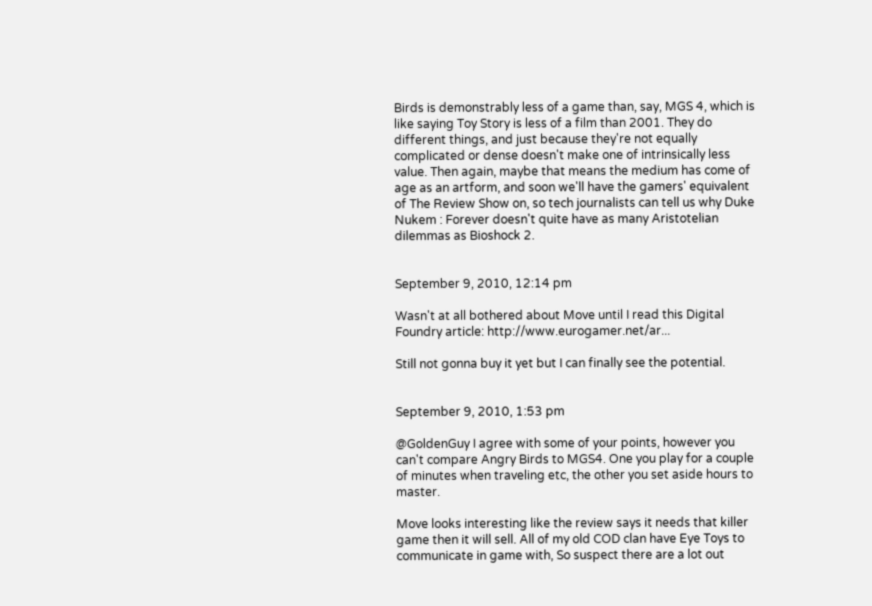Birds is demonstrably less of a game than, say, MGS 4, which is like saying Toy Story is less of a film than 2001. They do different things, and just because they're not equally complicated or dense doesn't make one of intrinsically less value. Then again, maybe that means the medium has come of age as an artform, and soon we'll have the gamers' equivalent of The Review Show on, so tech journalists can tell us why Duke Nukem : Forever doesn't quite have as many Aristotelian dilemmas as Bioshock 2.


September 9, 2010, 12:14 pm

Wasn't at all bothered about Move until I read this Digital Foundry article: http://www.eurogamer.net/ar...

Still not gonna buy it yet but I can finally see the potential.


September 9, 2010, 1:53 pm

@GoldenGuy I agree with some of your points, however you can't compare Angry Birds to MGS4. One you play for a couple of minutes when traveling etc, the other you set aside hours to master.

Move looks interesting like the review says it needs that killer game then it will sell. All of my old COD clan have Eye Toys to communicate in game with, So suspect there are a lot out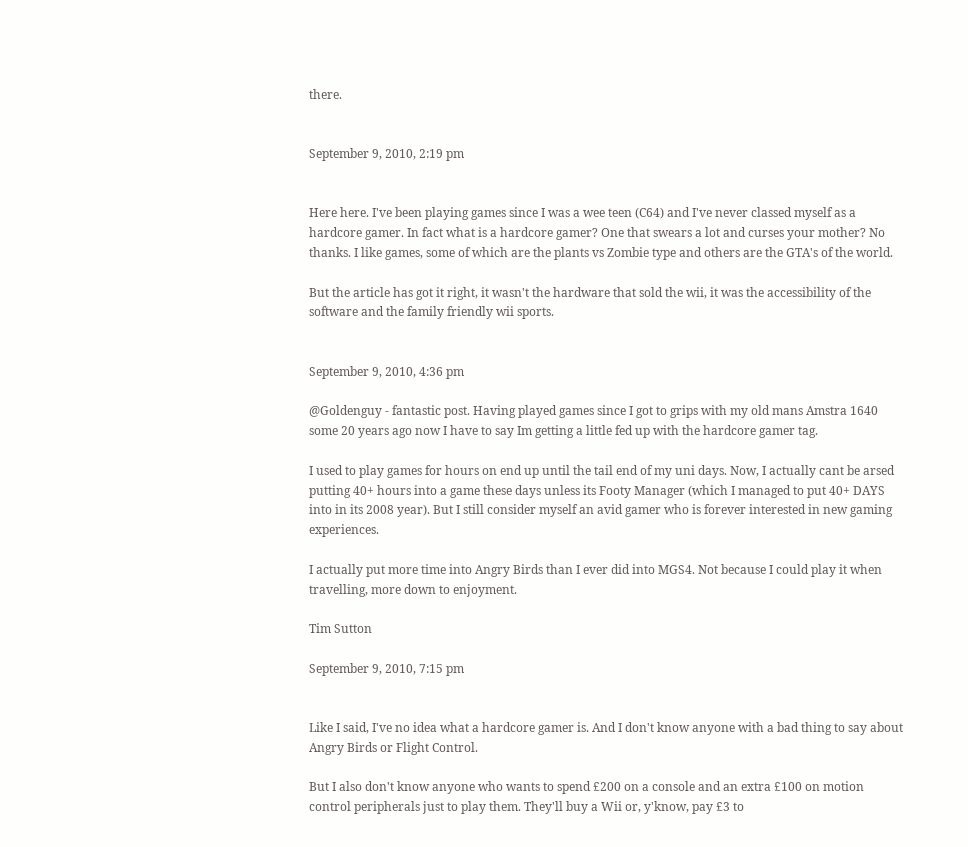there.


September 9, 2010, 2:19 pm


Here here. I've been playing games since I was a wee teen (C64) and I've never classed myself as a hardcore gamer. In fact what is a hardcore gamer? One that swears a lot and curses your mother? No thanks. I like games, some of which are the plants vs Zombie type and others are the GTA's of the world.

But the article has got it right, it wasn't the hardware that sold the wii, it was the accessibility of the software and the family friendly wii sports.


September 9, 2010, 4:36 pm

@Goldenguy - fantastic post. Having played games since I got to grips with my old mans Amstra 1640 some 20 years ago now I have to say Im getting a little fed up with the hardcore gamer tag.

I used to play games for hours on end up until the tail end of my uni days. Now, I actually cant be arsed putting 40+ hours into a game these days unless its Footy Manager (which I managed to put 40+ DAYS into in its 2008 year). But I still consider myself an avid gamer who is forever interested in new gaming experiences.

I actually put more time into Angry Birds than I ever did into MGS4. Not because I could play it when travelling, more down to enjoyment.

Tim Sutton

September 9, 2010, 7:15 pm


Like I said, I've no idea what a hardcore gamer is. And I don't know anyone with a bad thing to say about Angry Birds or Flight Control.

But I also don't know anyone who wants to spend £200 on a console and an extra £100 on motion control peripherals just to play them. They'll buy a Wii or, y'know, pay £3 to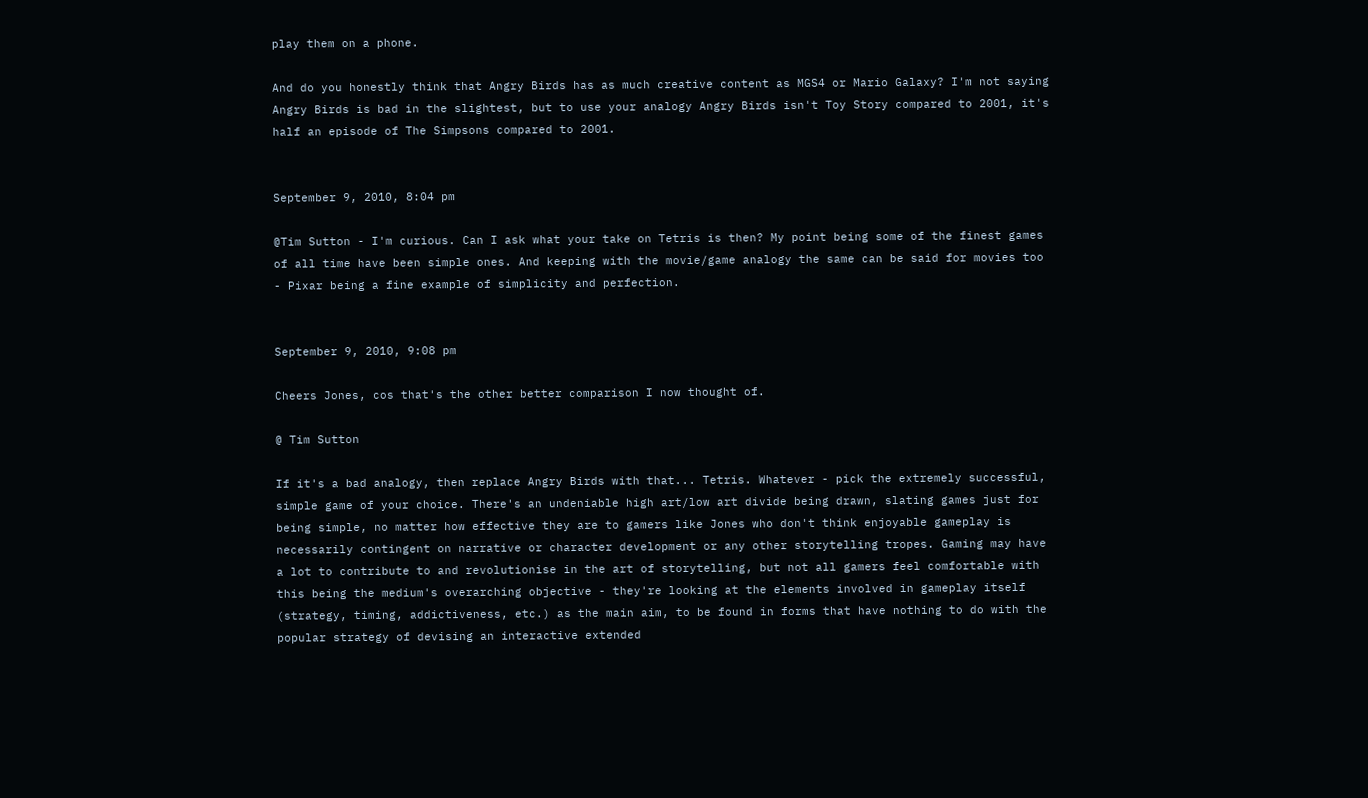play them on a phone.

And do you honestly think that Angry Birds has as much creative content as MGS4 or Mario Galaxy? I'm not saying Angry Birds is bad in the slightest, but to use your analogy Angry Birds isn't Toy Story compared to 2001, it's half an episode of The Simpsons compared to 2001.


September 9, 2010, 8:04 pm

@Tim Sutton - I'm curious. Can I ask what your take on Tetris is then? My point being some of the finest games of all time have been simple ones. And keeping with the movie/game analogy the same can be said for movies too - Pixar being a fine example of simplicity and perfection.


September 9, 2010, 9:08 pm

Cheers Jones, cos that's the other better comparison I now thought of.

@ Tim Sutton

If it's a bad analogy, then replace Angry Birds with that... Tetris. Whatever - pick the extremely successful, simple game of your choice. There's an undeniable high art/low art divide being drawn, slating games just for being simple, no matter how effective they are to gamers like Jones who don't think enjoyable gameplay is necessarily contingent on narrative or character development or any other storytelling tropes. Gaming may have a lot to contribute to and revolutionise in the art of storytelling, but not all gamers feel comfortable with this being the medium's overarching objective - they're looking at the elements involved in gameplay itself (strategy, timing, addictiveness, etc.) as the main aim, to be found in forms that have nothing to do with the popular strategy of devising an interactive extended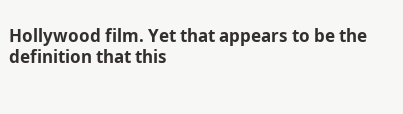Hollywood film. Yet that appears to be the definition that this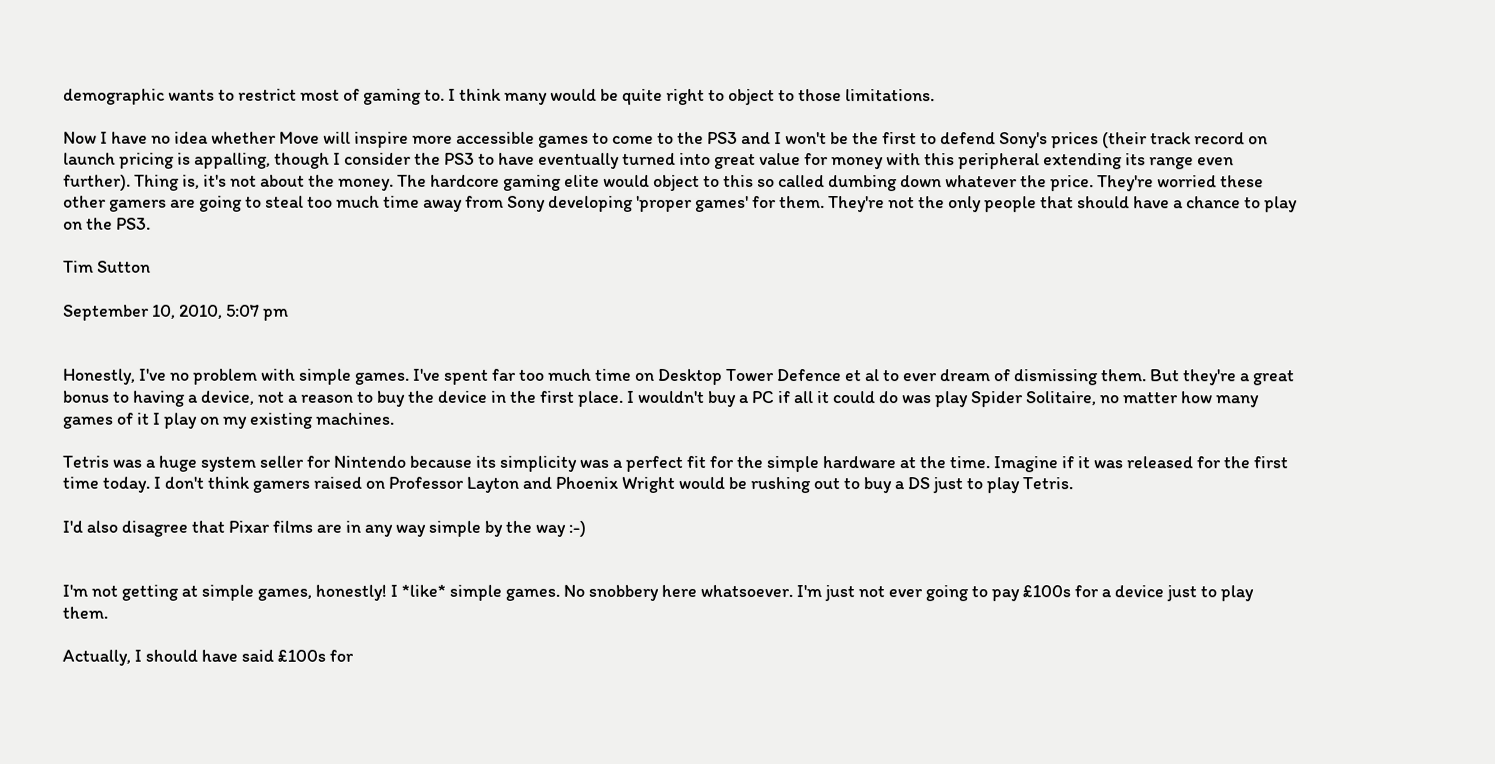demographic wants to restrict most of gaming to. I think many would be quite right to object to those limitations.

Now I have no idea whether Move will inspire more accessible games to come to the PS3 and I won't be the first to defend Sony's prices (their track record on launch pricing is appalling, though I consider the PS3 to have eventually turned into great value for money with this peripheral extending its range even further). Thing is, it's not about the money. The hardcore gaming elite would object to this so called dumbing down whatever the price. They're worried these other gamers are going to steal too much time away from Sony developing 'proper games' for them. They're not the only people that should have a chance to play on the PS3.

Tim Sutton

September 10, 2010, 5:07 pm


Honestly, I've no problem with simple games. I've spent far too much time on Desktop Tower Defence et al to ever dream of dismissing them. But they're a great bonus to having a device, not a reason to buy the device in the first place. I wouldn't buy a PC if all it could do was play Spider Solitaire, no matter how many games of it I play on my existing machines.

Tetris was a huge system seller for Nintendo because its simplicity was a perfect fit for the simple hardware at the time. Imagine if it was released for the first time today. I don't think gamers raised on Professor Layton and Phoenix Wright would be rushing out to buy a DS just to play Tetris.

I'd also disagree that Pixar films are in any way simple by the way :-)


I'm not getting at simple games, honestly! I *like* simple games. No snobbery here whatsoever. I'm just not ever going to pay £100s for a device just to play them.

Actually, I should have said £100s for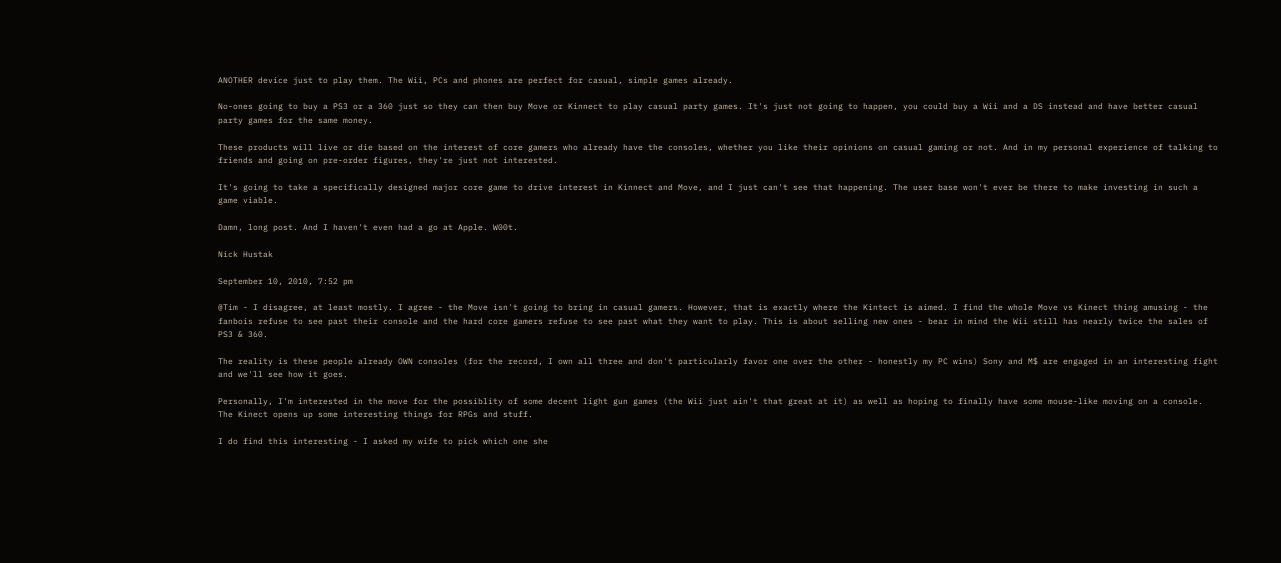ANOTHER device just to play them. The Wii, PCs and phones are perfect for casual, simple games already.

No-ones going to buy a PS3 or a 360 just so they can then buy Move or Kinnect to play casual party games. It's just not going to happen, you could buy a Wii and a DS instead and have better casual party games for the same money.

These products will live or die based on the interest of core gamers who already have the consoles, whether you like their opinions on casual gaming or not. And in my personal experience of talking to friends and going on pre-order figures, they're just not interested.

It's going to take a specifically designed major core game to drive interest in Kinnect and Move, and I just can't see that happening. The user base won't ever be there to make investing in such a game viable.

Damn, long post. And I haven't even had a go at Apple. W00t.

Nick Hustak

September 10, 2010, 7:52 pm

@Tim - I disagree, at least mostly. I agree - the Move isn't going to bring in casual gamers. However, that is exactly where the Kintect is aimed. I find the whole Move vs Kinect thing amusing - the fanbois refuse to see past their console and the hard core gamers refuse to see past what they want to play. This is about selling new ones - bear in mind the Wii still has nearly twice the sales of PS3 & 360.

The reality is these people already OWN consoles (for the record, I own all three and don't particularly favor one over the other - honestly my PC wins) Sony and M$ are engaged in an interesting fight and we'll see how it goes.

Personally, I'm interested in the move for the possiblity of some decent light gun games (the Wii just ain't that great at it) as well as hoping to finally have some mouse-like moving on a console. The Kinect opens up some interesting things for RPGs and stuff.

I do find this interesting - I asked my wife to pick which one she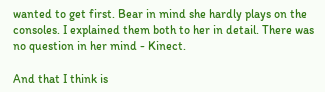wanted to get first. Bear in mind she hardly plays on the consoles. I explained them both to her in detail. There was no question in her mind - Kinect.

And that I think is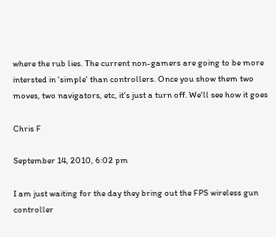where the rub lies. The current non-gamers are going to be more intersted in 'simple' than controllers. Once you show them two moves, two navigators, etc, it's just a turn off. We'll see how it goes

Chris F

September 14, 2010, 6:02 pm

I am just waiting for the day they bring out the FPS wireless gun controller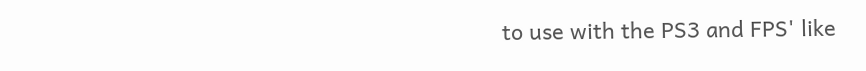to use with the PS3 and FPS' like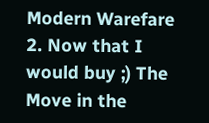Modern Warefare 2. Now that I would buy ;) The Move in the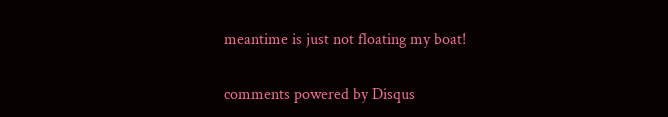meantime is just not floating my boat!

comments powered by Disqus